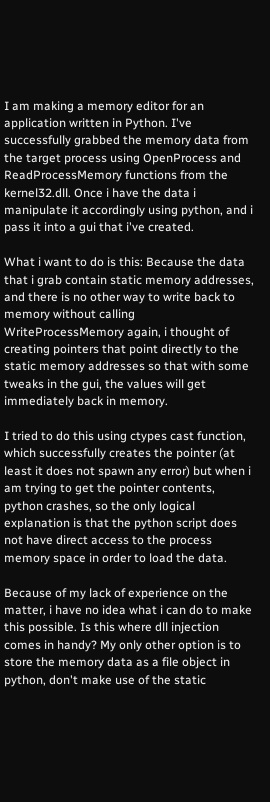I am making a memory editor for an application written in Python. I've successfully grabbed the memory data from the target process using OpenProcess and ReadProcessMemory functions from the kernel32.dll. Once i have the data i manipulate it accordingly using python, and i pass it into a gui that i've created.

What i want to do is this: Because the data that i grab contain static memory addresses, and there is no other way to write back to memory without calling WriteProcessMemory again, i thought of creating pointers that point directly to the static memory addresses so that with some tweaks in the gui, the values will get immediately back in memory.

I tried to do this using ctypes cast function, which successfully creates the pointer (at least it does not spawn any error) but when i am trying to get the pointer contents, python crashes, so the only logical explanation is that the python script does not have direct access to the process memory space in order to load the data.

Because of my lack of experience on the matter, i have no idea what i can do to make this possible. Is this where dll injection comes in handy? My only other option is to store the memory data as a file object in python, don't make use of the static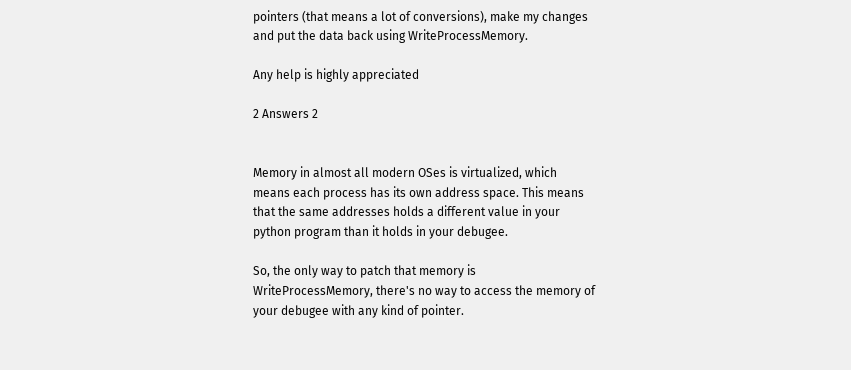pointers (that means a lot of conversions), make my changes and put the data back using WriteProcessMemory.

Any help is highly appreciated

2 Answers 2


Memory in almost all modern OSes is virtualized, which means each process has its own address space. This means that the same addresses holds a different value in your python program than it holds in your debugee.

So, the only way to patch that memory is WriteProcessMemory, there's no way to access the memory of your debugee with any kind of pointer.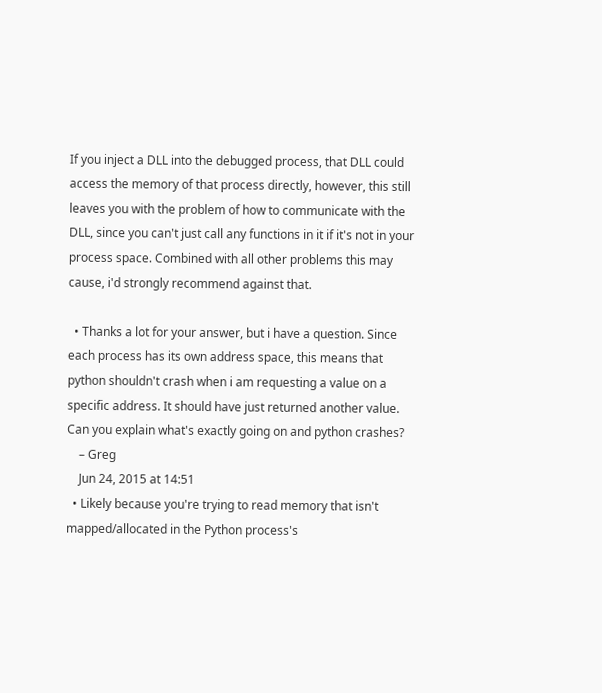If you inject a DLL into the debugged process, that DLL could access the memory of that process directly, however, this still leaves you with the problem of how to communicate with the DLL, since you can't just call any functions in it if it's not in your process space. Combined with all other problems this may cause, i'd strongly recommend against that.

  • Thanks a lot for your answer, but i have a question. Since each process has its own address space, this means that python shouldn't crash when i am requesting a value on a specific address. It should have just returned another value. Can you explain what's exactly going on and python crashes?
    – Greg
    Jun 24, 2015 at 14:51
  • Likely because you're trying to read memory that isn't mapped/allocated in the Python process's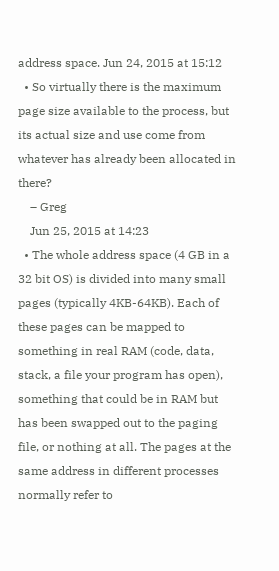address space. Jun 24, 2015 at 15:12
  • So virtually there is the maximum page size available to the process, but its actual size and use come from whatever has already been allocated in there?
    – Greg
    Jun 25, 2015 at 14:23
  • The whole address space (4 GB in a 32 bit OS) is divided into many small pages (typically 4KB-64KB). Each of these pages can be mapped to something in real RAM (code, data, stack, a file your program has open), something that could be in RAM but has been swapped out to the paging file, or nothing at all. The pages at the same address in different processes normally refer to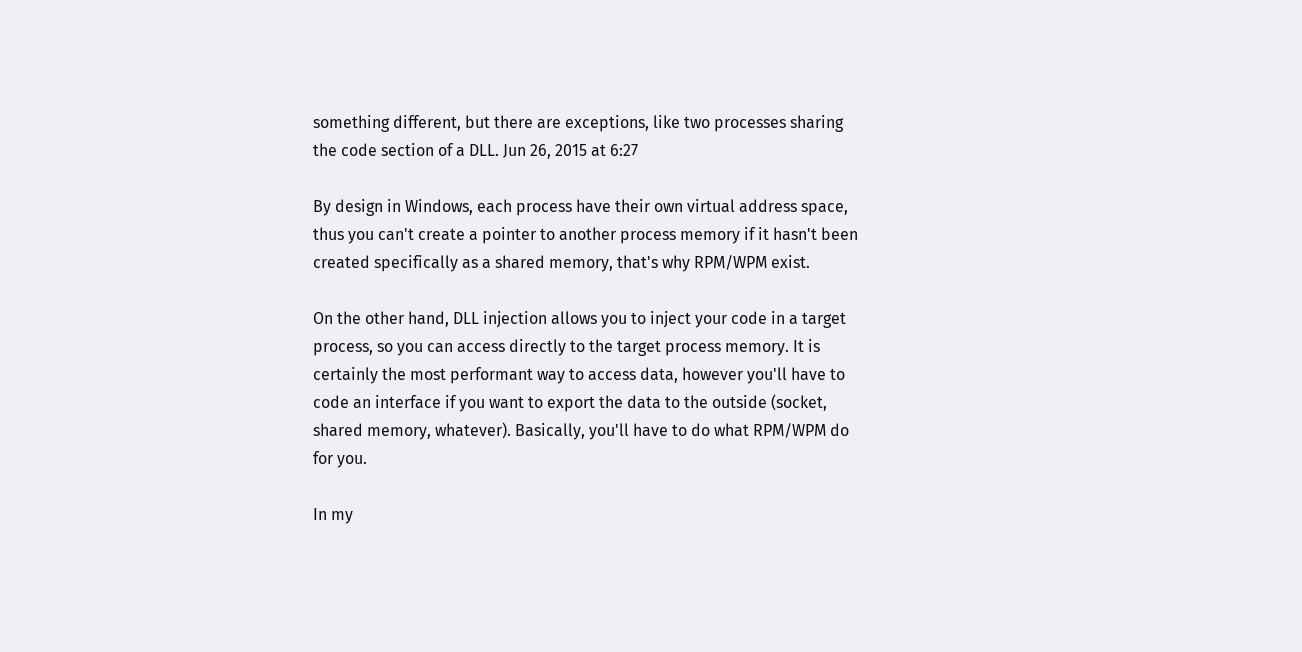something different, but there are exceptions, like two processes sharing the code section of a DLL. Jun 26, 2015 at 6:27

By design in Windows, each process have their own virtual address space, thus you can't create a pointer to another process memory if it hasn't been created specifically as a shared memory, that's why RPM/WPM exist.

On the other hand, DLL injection allows you to inject your code in a target process, so you can access directly to the target process memory. It is certainly the most performant way to access data, however you'll have to code an interface if you want to export the data to the outside (socket, shared memory, whatever). Basically, you'll have to do what RPM/WPM do for you.

In my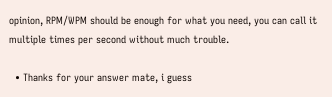opinion, RPM/WPM should be enough for what you need, you can call it multiple times per second without much trouble.

  • Thanks for your answer mate, i guess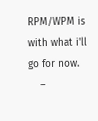RPM/WPM is with what i'll go for now.
    –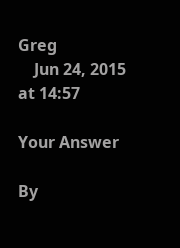Greg
    Jun 24, 2015 at 14:57

Your Answer

By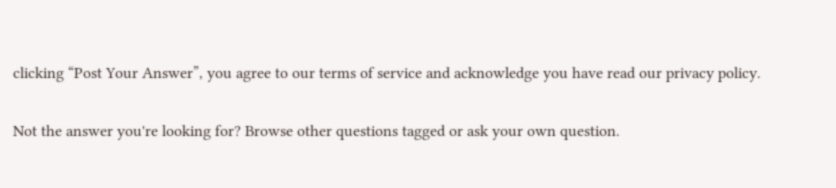clicking “Post Your Answer”, you agree to our terms of service and acknowledge you have read our privacy policy.

Not the answer you're looking for? Browse other questions tagged or ask your own question.